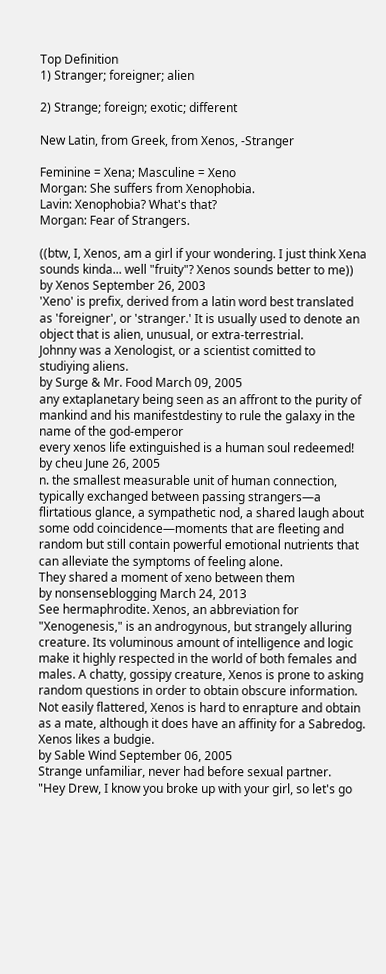Top Definition
1) Stranger; foreigner; alien

2) Strange; foreign; exotic; different

New Latin, from Greek, from Xenos, -Stranger

Feminine = Xena; Masculine = Xeno
Morgan: She suffers from Xenophobia.
Lavin: Xenophobia? What's that?
Morgan: Fear of Strangers.

((btw, I, Xenos, am a girl if your wondering. I just think Xena sounds kinda... well "fruity"? Xenos sounds better to me))
by Xenos September 26, 2003
'Xeno' is prefix, derived from a latin word best translated as 'foreigner', or 'stranger.' It is usually used to denote an object that is alien, unusual, or extra-terrestrial.
Johnny was a Xenologist, or a scientist comitted to studiying aliens.
by Surge & Mr. Food March 09, 2005
any extaplanetary being seen as an affront to the purity of mankind and his manifestdestiny to rule the galaxy in the name of the god-emperor
every xenos life extinguished is a human soul redeemed!
by cheu June 26, 2005
n. the smallest measurable unit of human connection, typically exchanged between passing strangers—a flirtatious glance, a sympathetic nod, a shared laugh about some odd coincidence—moments that are fleeting and random but still contain powerful emotional nutrients that can alleviate the symptoms of feeling alone.
They shared a moment of xeno between them
by nonsenseblogging March 24, 2013
See hermaphrodite. Xenos, an abbreviation for "Xenogenesis," is an androgynous, but strangely alluring creature. Its voluminous amount of intelligence and logic make it highly respected in the world of both females and males. A chatty, gossipy creature, Xenos is prone to asking random questions in order to obtain obscure information. Not easily flattered, Xenos is hard to enrapture and obtain as a mate, although it does have an affinity for a Sabredog.
Xenos likes a budgie.
by Sable Wind September 06, 2005
Strange unfamiliar, never had before sexual partner.
"Hey Drew, I know you broke up with your girl, so let's go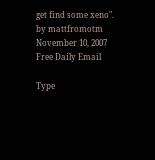get find some xeno".
by mattfromotm November 10, 2007
Free Daily Email

Type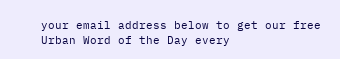your email address below to get our free Urban Word of the Day every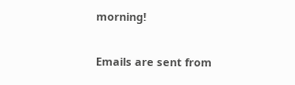morning!

Emails are sent from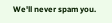We'll never spam you.